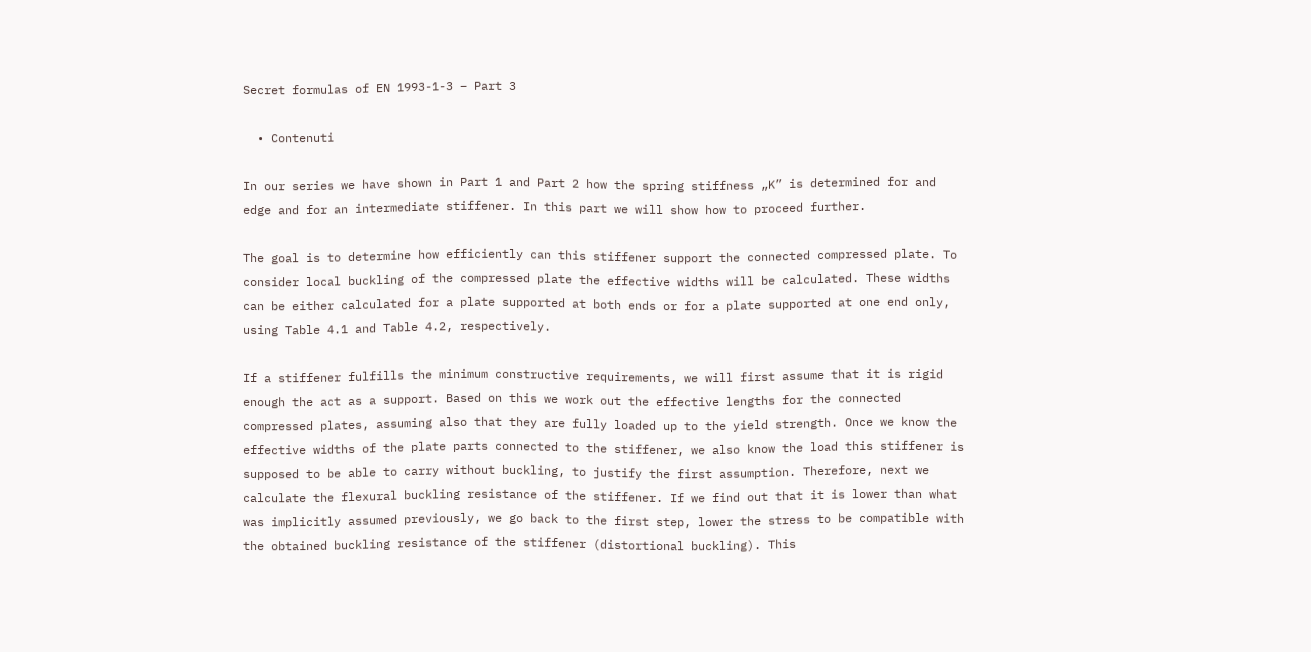Secret formulas of EN 1993-1-3 – Part 3

  • Contenuti

In our series we have shown in Part 1 and Part 2 how the spring stiffness „K” is determined for and edge and for an intermediate stiffener. In this part we will show how to proceed further.

The goal is to determine how efficiently can this stiffener support the connected compressed plate. To consider local buckling of the compressed plate the effective widths will be calculated. These widths can be either calculated for a plate supported at both ends or for a plate supported at one end only, using Table 4.1 and Table 4.2, respectively.

If a stiffener fulfills the minimum constructive requirements, we will first assume that it is rigid enough the act as a support. Based on this we work out the effective lengths for the connected compressed plates, assuming also that they are fully loaded up to the yield strength. Once we know the effective widths of the plate parts connected to the stiffener, we also know the load this stiffener is supposed to be able to carry without buckling, to justify the first assumption. Therefore, next we calculate the flexural buckling resistance of the stiffener. If we find out that it is lower than what was implicitly assumed previously, we go back to the first step, lower the stress to be compatible with the obtained buckling resistance of the stiffener (distortional buckling). This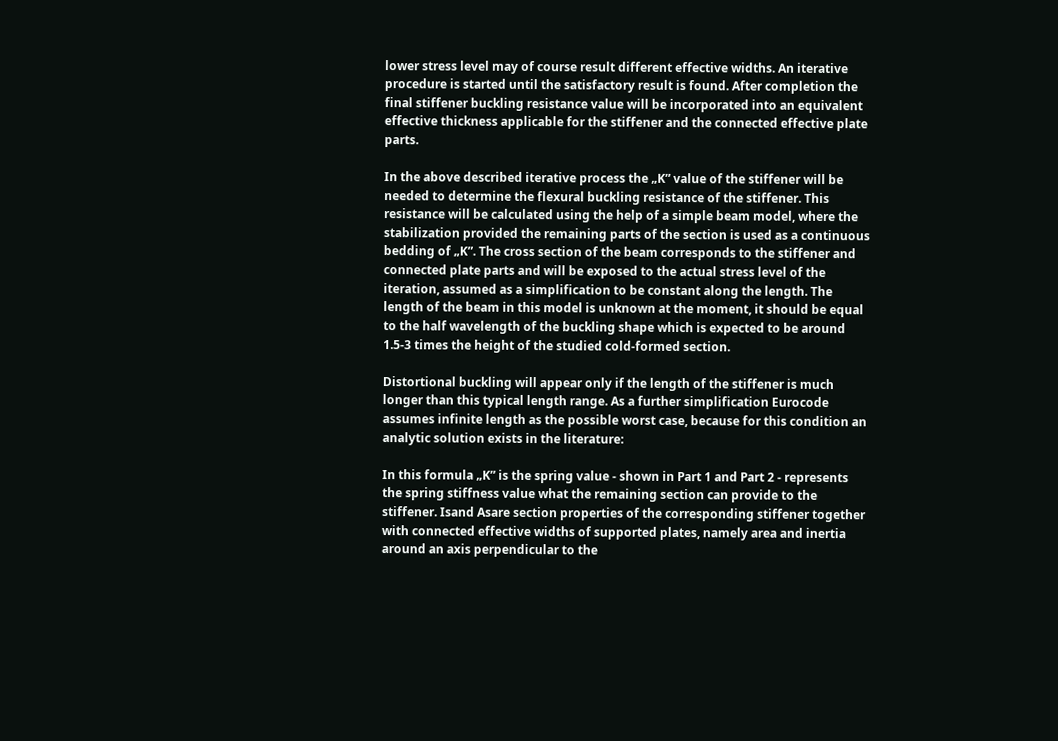lower stress level may of course result different effective widths. An iterative procedure is started until the satisfactory result is found. After completion the final stiffener buckling resistance value will be incorporated into an equivalent effective thickness applicable for the stiffener and the connected effective plate parts.

In the above described iterative process the „K” value of the stiffener will be needed to determine the flexural buckling resistance of the stiffener. This resistance will be calculated using the help of a simple beam model, where the stabilization provided the remaining parts of the section is used as a continuous bedding of „K”. The cross section of the beam corresponds to the stiffener and connected plate parts and will be exposed to the actual stress level of the iteration, assumed as a simplification to be constant along the length. The length of the beam in this model is unknown at the moment, it should be equal to the half wavelength of the buckling shape which is expected to be around 1.5-3 times the height of the studied cold-formed section.

Distortional buckling will appear only if the length of the stiffener is much longer than this typical length range. As a further simplification Eurocode assumes infinite length as the possible worst case, because for this condition an analytic solution exists in the literature:

In this formula „K” is the spring value - shown in Part 1 and Part 2 - represents the spring stiffness value what the remaining section can provide to the stiffener. Isand Asare section properties of the corresponding stiffener together with connected effective widths of supported plates, namely area and inertia around an axis perpendicular to the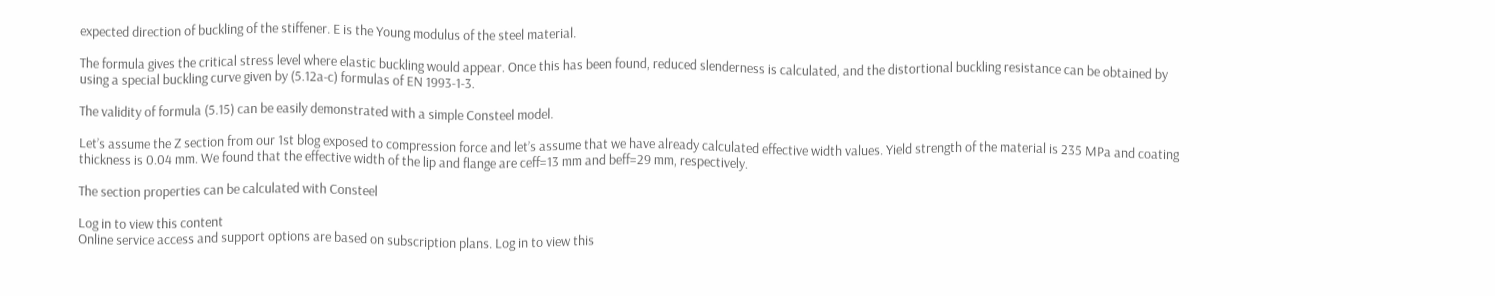expected direction of buckling of the stiffener. E is the Young modulus of the steel material.

The formula gives the critical stress level where elastic buckling would appear. Once this has been found, reduced slenderness is calculated, and the distortional buckling resistance can be obtained by using a special buckling curve given by (5.12a-c) formulas of EN 1993-1-3.

The validity of formula (5.15) can be easily demonstrated with a simple Consteel model.

Let’s assume the Z section from our 1st blog exposed to compression force and let’s assume that we have already calculated effective width values. Yield strength of the material is 235 MPa and coating thickness is 0.04 mm. We found that the effective width of the lip and flange are ceff=13 mm and beff=29 mm, respectively.

The section properties can be calculated with Consteel

Log in to view this content
Online service access and support options are based on subscription plans. Log in to view this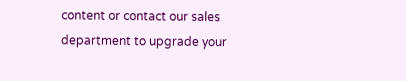content or contact our sales department to upgrade your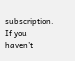subscription. If you haven’t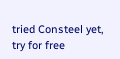tried Consteel yet, try for free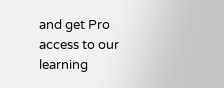and get Pro access to our learning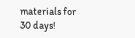materials for 30 days!